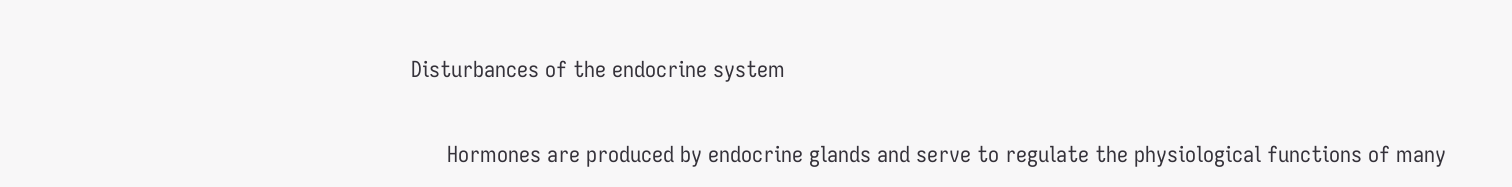Disturbances of the endocrine system


      Hormones are produced by endocrine glands and serve to regulate the physiological functions of many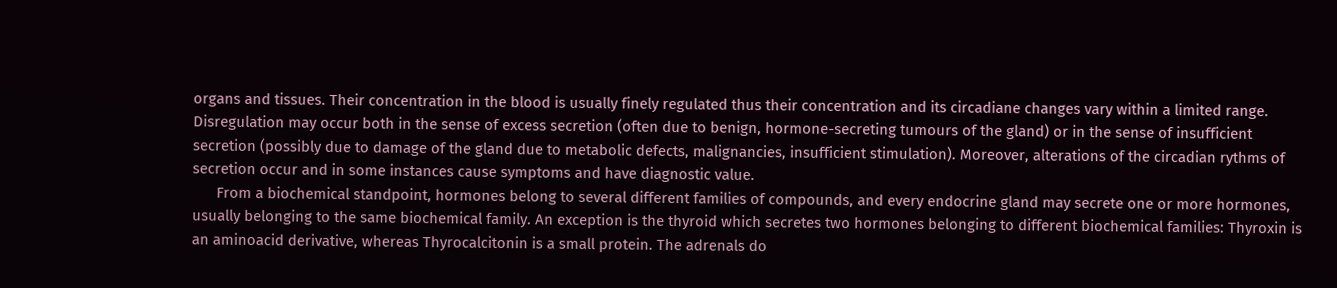organs and tissues. Their concentration in the blood is usually finely regulated thus their concentration and its circadiane changes vary within a limited range. Disregulation may occur both in the sense of excess secretion (often due to benign, hormone-secreting tumours of the gland) or in the sense of insufficient secretion (possibly due to damage of the gland due to metabolic defects, malignancies, insufficient stimulation). Moreover, alterations of the circadian rythms of secretion occur and in some instances cause symptoms and have diagnostic value.
      From a biochemical standpoint, hormones belong to several different families of compounds, and every endocrine gland may secrete one or more hormones, usually belonging to the same biochemical family. An exception is the thyroid which secretes two hormones belonging to different biochemical families: Thyroxin is an aminoacid derivative, whereas Thyrocalcitonin is a small protein. The adrenals do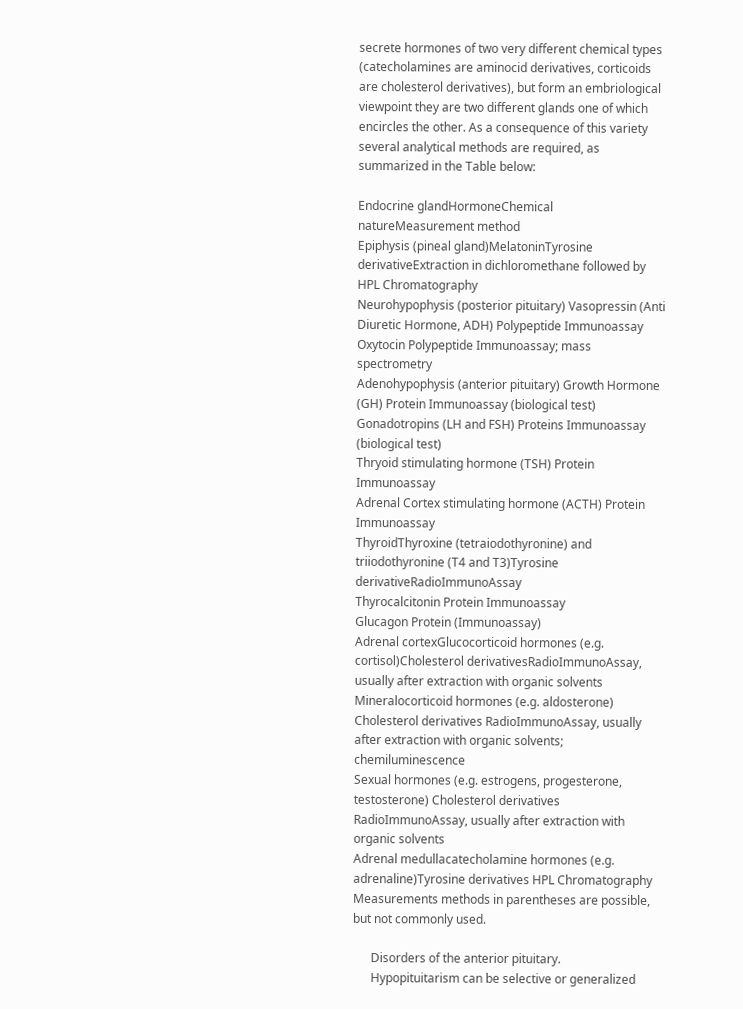secrete hormones of two very different chemical types (catecholamines are aminocid derivatives, corticoids are cholesterol derivatives), but form an embriological viewpoint they are two different glands one of which encircles the other. As a consequence of this variety several analytical methods are required, as summarized in the Table below:

Endocrine glandHormoneChemical natureMeasurement method
Epiphysis (pineal gland)MelatoninTyrosine derivativeExtraction in dichloromethane followed by HPL Chromatography
Neurohypophysis (posterior pituitary) Vasopressin (Anti Diuretic Hormone, ADH) Polypeptide Immunoassay
Oxytocin Polypeptide Immunoassay; mass spectrometry
Adenohypophysis (anterior pituitary) Growth Hormone (GH) Protein Immunoassay (biological test)
Gonadotropins (LH and FSH) Proteins Immunoassay (biological test)
Thryoid stimulating hormone (TSH) Protein Immunoassay
Adrenal Cortex stimulating hormone (ACTH) Protein Immunoassay
ThyroidThyroxine (tetraiodothyronine) and triiodothyronine (T4 and T3)Tyrosine derivativeRadioImmunoAssay
Thyrocalcitonin Protein Immunoassay
Glucagon Protein (Immunoassay)
Adrenal cortexGlucocorticoid hormones (e.g. cortisol)Cholesterol derivativesRadioImmunoAssay, usually after extraction with organic solvents
Mineralocorticoid hormones (e.g. aldosterone) Cholesterol derivatives RadioImmunoAssay, usually after extraction with organic solvents; chemiluminescence
Sexual hormones (e.g. estrogens, progesterone, testosterone) Cholesterol derivatives RadioImmunoAssay, usually after extraction with organic solvents
Adrenal medullacatecholamine hormones (e.g. adrenaline)Tyrosine derivatives HPL Chromatography
Measurements methods in parentheses are possible, but not commonly used.

      Disorders of the anterior pituitary.
      Hypopituitarism can be selective or generalized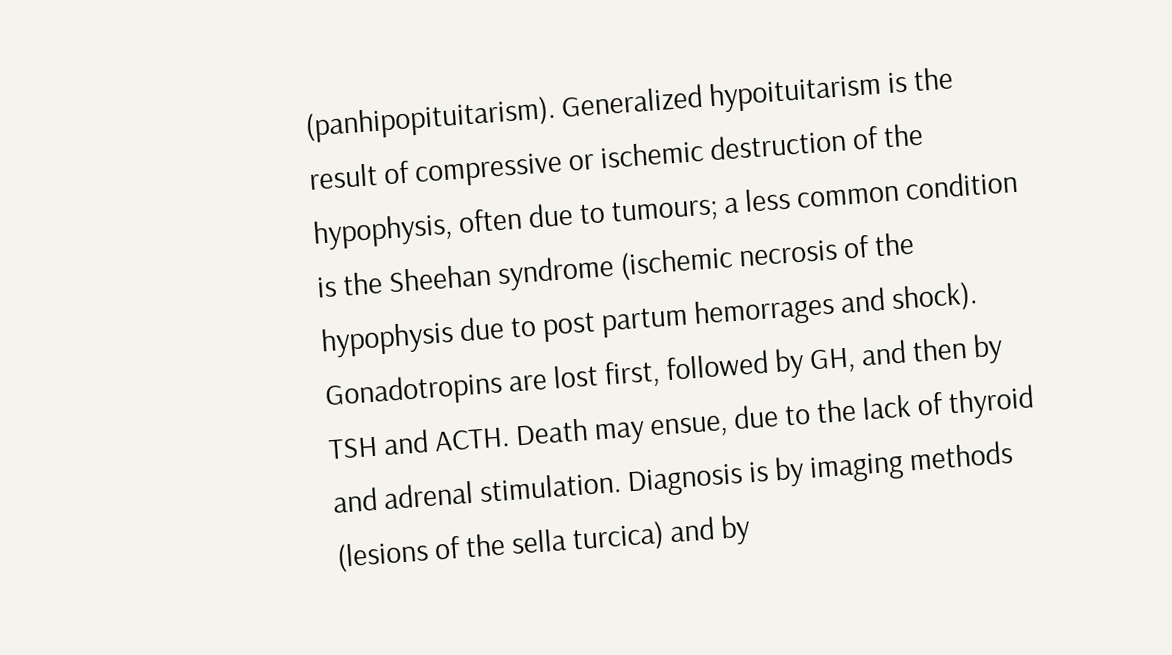(panhipopituitarism). Generalized hypoituitarism is the result of compressive or ischemic destruction of the hypophysis, often due to tumours; a less common condition is the Sheehan syndrome (ischemic necrosis of the hypophysis due to post partum hemorrages and shock). Gonadotropins are lost first, followed by GH, and then by TSH and ACTH. Death may ensue, due to the lack of thyroid and adrenal stimulation. Diagnosis is by imaging methods (lesions of the sella turcica) and by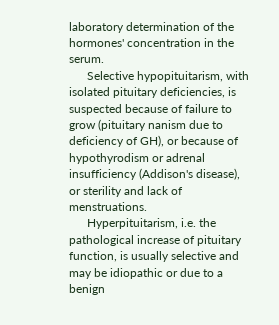laboratory determination of the hormones' concentration in the serum.
      Selective hypopituitarism, with isolated pituitary deficiencies, is suspected because of failure to grow (pituitary nanism due to deficiency of GH), or because of hypothyrodism or adrenal insufficiency (Addison's disease), or sterility and lack of menstruations.
      Hyperpituitarism, i.e. the pathological increase of pituitary function, is usually selective and may be idiopathic or due to a benign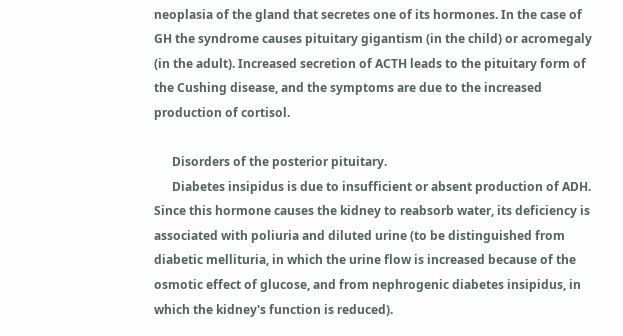neoplasia of the gland that secretes one of its hormones. In the case of GH the syndrome causes pituitary gigantism (in the child) or acromegaly (in the adult). Increased secretion of ACTH leads to the pituitary form of the Cushing disease, and the symptoms are due to the increased production of cortisol.

      Disorders of the posterior pituitary.
      Diabetes insipidus is due to insufficient or absent production of ADH. Since this hormone causes the kidney to reabsorb water, its deficiency is associated with poliuria and diluted urine (to be distinguished from diabetic mellituria, in which the urine flow is increased because of the osmotic effect of glucose, and from nephrogenic diabetes insipidus, in which the kidney's function is reduced).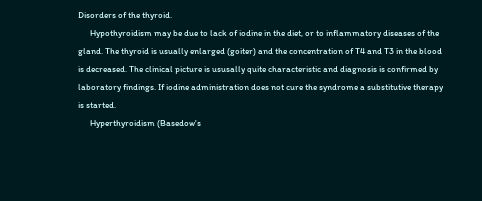Disorders of the thyroid.
      Hypothyroidism may be due to lack of iodine in the diet, or to inflammatory diseases of the gland. The thyroid is usually enlarged (goiter) and the concentration of T4 and T3 in the blood is decreased. The clinical picture is ususally quite characteristic and diagnosis is confirmed by laboratory findings. If iodine administration does not cure the syndrome a substitutive therapy is started.
      Hyperthyroidism (Basedow's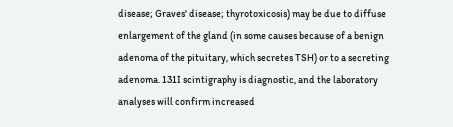disease; Graves' disease; thyrotoxicosis) may be due to diffuse enlargement of the gland (in some causes because of a benign adenoma of the pituitary, which secretes TSH) or to a secreting adenoma. 131I scintigraphy is diagnostic, and the laboratory analyses will confirm increased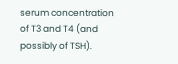serum concentration of T3 and T4 (and possibly of TSH).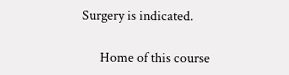Surgery is indicated.

      Home of this course